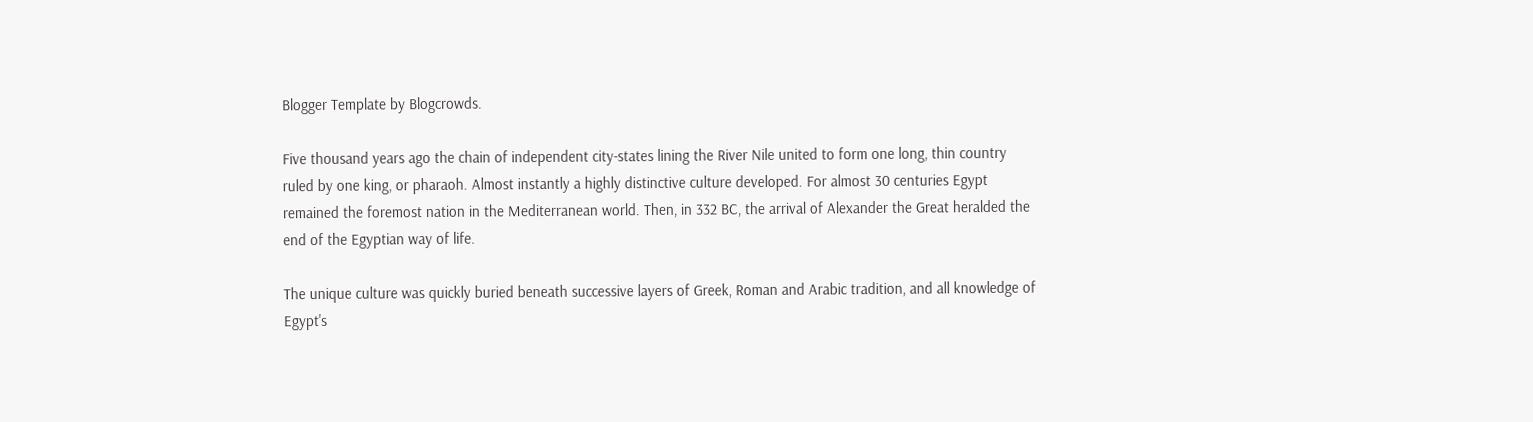Blogger Template by Blogcrowds.

Five thousand years ago the chain of independent city-states lining the River Nile united to form one long, thin country ruled by one king, or pharaoh. Almost instantly a highly distinctive culture developed. For almost 30 centuries Egypt remained the foremost nation in the Mediterranean world. Then, in 332 BC, the arrival of Alexander the Great heralded the end of the Egyptian way of life.

The unique culture was quickly buried beneath successive layers of Greek, Roman and Arabic tradition, and all knowledge of Egypt's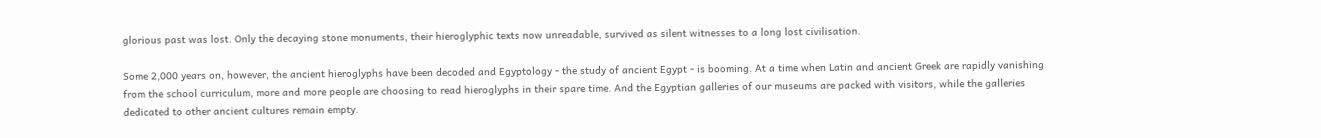glorious past was lost. Only the decaying stone monuments, their hieroglyphic texts now unreadable, survived as silent witnesses to a long lost civilisation.

Some 2,000 years on, however, the ancient hieroglyphs have been decoded and Egyptology - the study of ancient Egypt - is booming. At a time when Latin and ancient Greek are rapidly vanishing from the school curriculum, more and more people are choosing to read hieroglyphs in their spare time. And the Egyptian galleries of our museums are packed with visitors, while the galleries dedicated to other ancient cultures remain empty.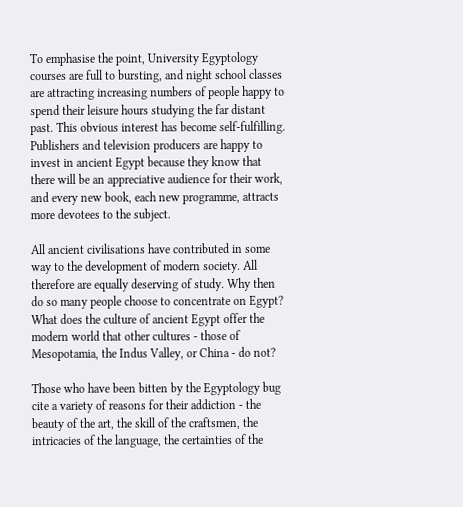To emphasise the point, University Egyptology courses are full to bursting, and night school classes are attracting increasing numbers of people happy to spend their leisure hours studying the far distant past. This obvious interest has become self-fulfilling. Publishers and television producers are happy to invest in ancient Egypt because they know that there will be an appreciative audience for their work, and every new book, each new programme, attracts more devotees to the subject.

All ancient civilisations have contributed in some way to the development of modern society. All therefore are equally deserving of study. Why then do so many people choose to concentrate on Egypt? What does the culture of ancient Egypt offer the modern world that other cultures - those of Mesopotamia, the Indus Valley, or China - do not?

Those who have been bitten by the Egyptology bug cite a variety of reasons for their addiction - the beauty of the art, the skill of the craftsmen, the intricacies of the language, the certainties of the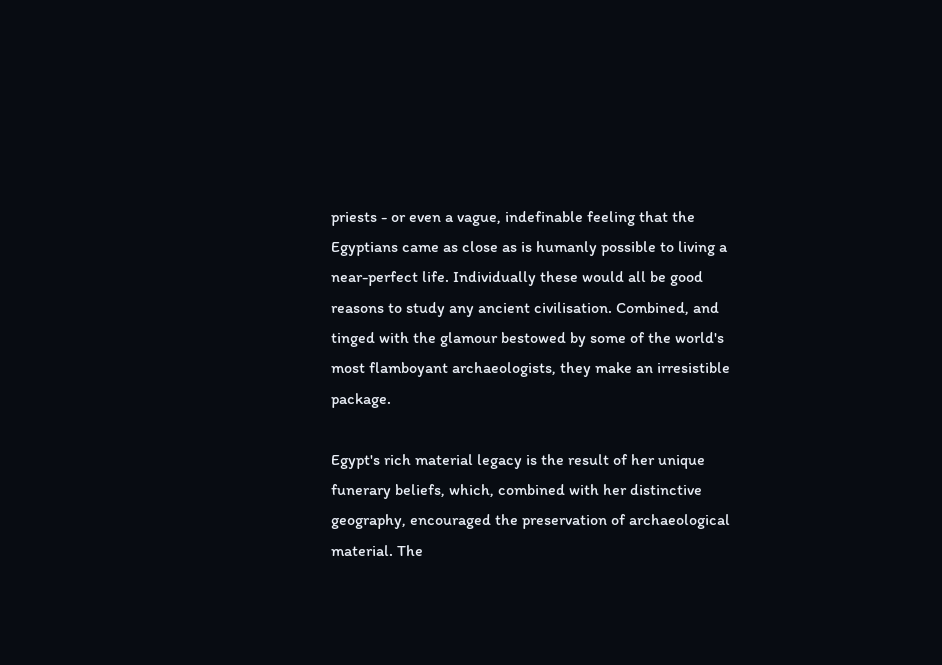priests - or even a vague, indefinable feeling that the Egyptians came as close as is humanly possible to living a near-perfect life. Individually these would all be good reasons to study any ancient civilisation. Combined, and tinged with the glamour bestowed by some of the world's most flamboyant archaeologists, they make an irresistible package.

Egypt's rich material legacy is the result of her unique funerary beliefs, which, combined with her distinctive geography, encouraged the preservation of archaeological material. The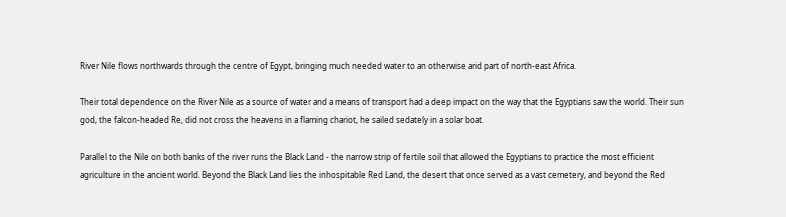River Nile flows northwards through the centre of Egypt, bringing much needed water to an otherwise arid part of north-east Africa.

Their total dependence on the River Nile as a source of water and a means of transport had a deep impact on the way that the Egyptians saw the world. Their sun god, the falcon-headed Re, did not cross the heavens in a flaming chariot, he sailed sedately in a solar boat.

Parallel to the Nile on both banks of the river runs the Black Land - the narrow strip of fertile soil that allowed the Egyptians to practice the most efficient agriculture in the ancient world. Beyond the Black Land lies the inhospitable Red Land, the desert that once served as a vast cemetery, and beyond the Red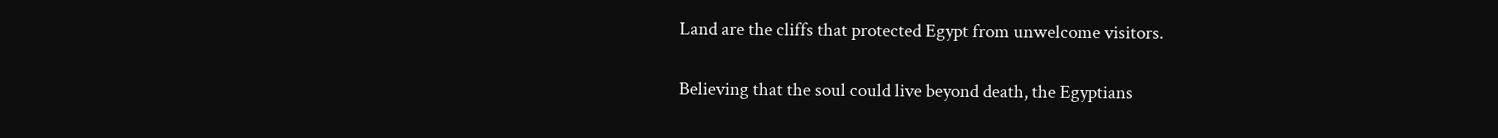Land are the cliffs that protected Egypt from unwelcome visitors.

Believing that the soul could live beyond death, the Egyptians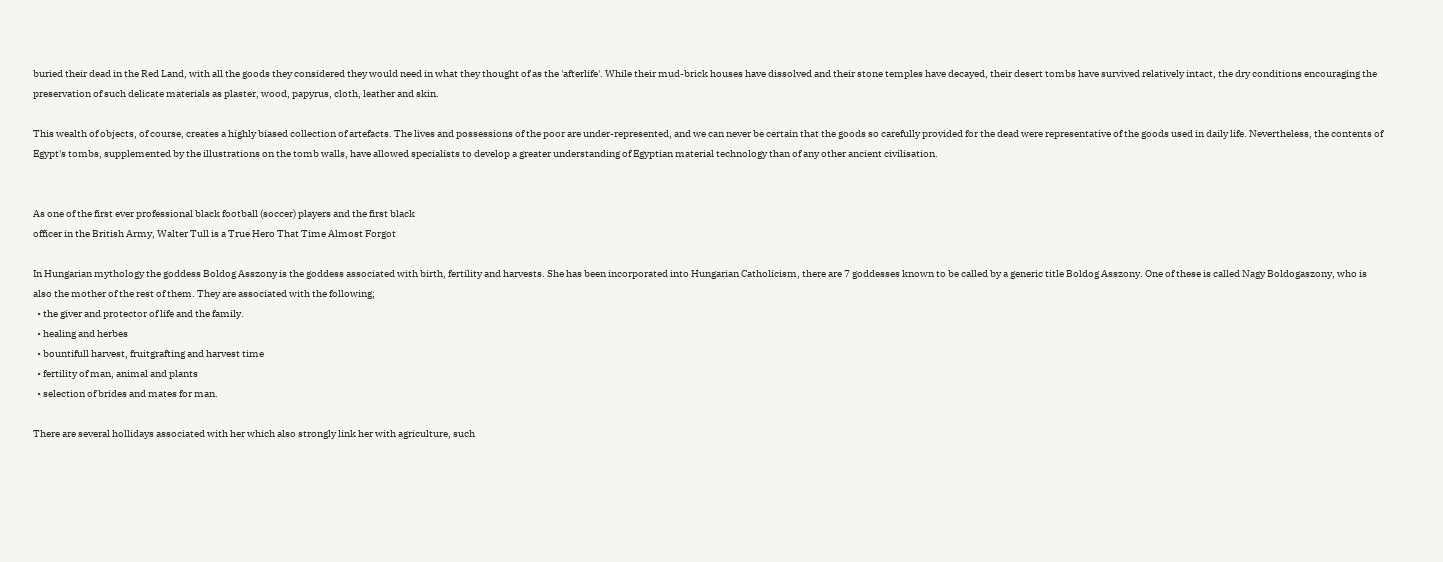buried their dead in the Red Land, with all the goods they considered they would need in what they thought of as the 'afterlife'. While their mud-brick houses have dissolved and their stone temples have decayed, their desert tombs have survived relatively intact, the dry conditions encouraging the preservation of such delicate materials as plaster, wood, papyrus, cloth, leather and skin.

This wealth of objects, of course, creates a highly biased collection of artefacts. The lives and possessions of the poor are under-represented, and we can never be certain that the goods so carefully provided for the dead were representative of the goods used in daily life. Nevertheless, the contents of Egypt's tombs, supplemented by the illustrations on the tomb walls, have allowed specialists to develop a greater understanding of Egyptian material technology than of any other ancient civilisation.


As one of the first ever professional black football (soccer) players and the first black
officer in the British Army, Walter Tull is a True Hero That Time Almost Forgot

In Hungarian mythology the goddess Boldog Asszony is the goddess associated with birth, fertility and harvests. She has been incorporated into Hungarian Catholicism, there are 7 goddesses known to be called by a generic title Boldog Asszony. One of these is called Nagy Boldogaszony, who is also the mother of the rest of them. They are associated with the following;
  • the giver and protector of life and the family.
  • healing and herbes
  • bountifull harvest, fruitgrafting and harvest time
  • fertility of man, animal and plants
  • selection of brides and mates for man.

There are several hollidays associated with her which also strongly link her with agriculture, such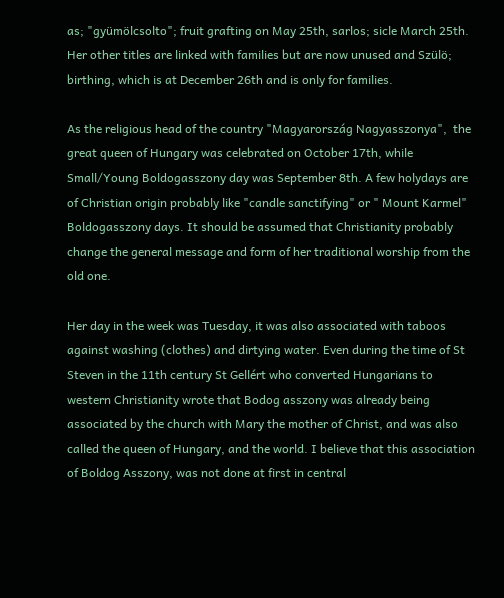as; "gyümölcsolto"; fruit grafting on May 25th, sarlos; sicle March 25th. Her other titles are linked with families but are now unused and Szülö; birthing, which is at December 26th and is only for families.

As the religious head of the country "Magyarország Nagyasszonya",  the great queen of Hungary was celebrated on October 17th, while Small/Young Boldogasszony day was September 8th. A few holydays are of Christian origin probably like "candle sanctifying" or " Mount Karmel" Boldogasszony days. It should be assumed that Christianity probably change the general message and form of her traditional worship from the old one.

Her day in the week was Tuesday, it was also associated with taboos against washing (clothes) and dirtying water. Even during the time of St Steven in the 11th century St Gellért who converted Hungarians to western Christianity wrote that Bodog asszony was already being associated by the church with Mary the mother of Christ, and was also called the queen of Hungary, and the world. I believe that this association of Boldog Asszony, was not done at first in central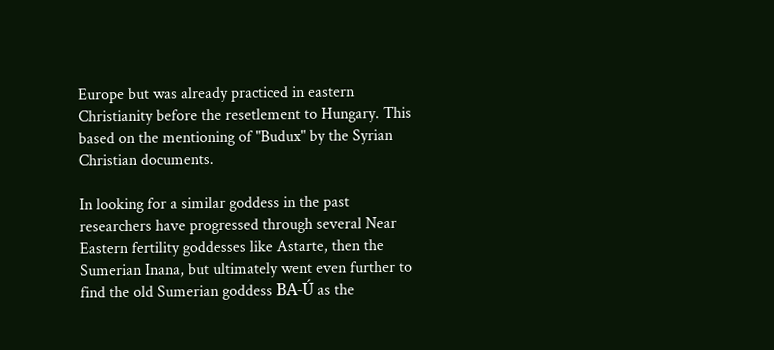Europe but was already practiced in eastern Christianity before the resetlement to Hungary. This based on the mentioning of "Budux" by the Syrian Christian documents.

In looking for a similar goddess in the past researchers have progressed through several Near Eastern fertility goddesses like Astarte, then the Sumerian Inana, but ultimately went even further to find the old Sumerian goddess BA-Ú as the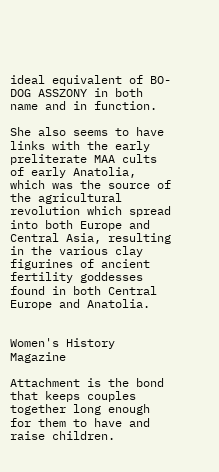ideal equivalent of BO-DOG ASSZONY in both name and in function.

She also seems to have links with the early preliterate MAA cults of early Anatolia, which was the source of the agricultural revolution which spread into both Europe and Central Asia, resulting in the various clay figurines of ancient fertility goddesses found in both Central Europe and Anatolia.


Women's History Magazine

Attachment is the bond that keeps couples together long enough for them to have and raise children.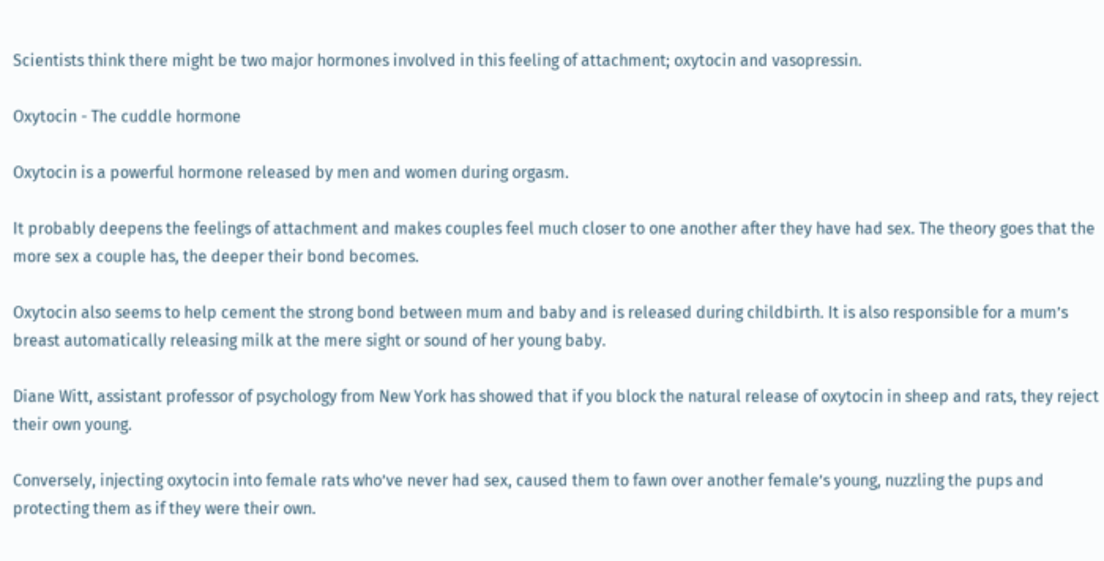Scientists think there might be two major hormones involved in this feeling of attachment; oxytocin and vasopressin.

Oxytocin - The cuddle hormone

Oxytocin is a powerful hormone released by men and women during orgasm.

It probably deepens the feelings of attachment and makes couples feel much closer to one another after they have had sex. The theory goes that the more sex a couple has, the deeper their bond becomes.

Oxytocin also seems to help cement the strong bond between mum and baby and is released during childbirth. It is also responsible for a mum’s breast automatically releasing milk at the mere sight or sound of her young baby.

Diane Witt, assistant professor of psychology from New York has showed that if you block the natural release of oxytocin in sheep and rats, they reject their own young.

Conversely, injecting oxytocin into female rats who’ve never had sex, caused them to fawn over another female’s young, nuzzling the pups and protecting them as if they were their own.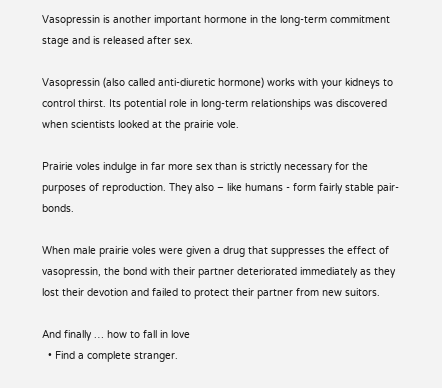Vasopressin is another important hormone in the long-term commitment stage and is released after sex.

Vasopressin (also called anti-diuretic hormone) works with your kidneys to control thirst. Its potential role in long-term relationships was discovered when scientists looked at the prairie vole.

Prairie voles indulge in far more sex than is strictly necessary for the purposes of reproduction. They also – like humans - form fairly stable pair-bonds.

When male prairie voles were given a drug that suppresses the effect of vasopressin, the bond with their partner deteriorated immediately as they lost their devotion and failed to protect their partner from new suitors.

And finally … how to fall in love
  • Find a complete stranger.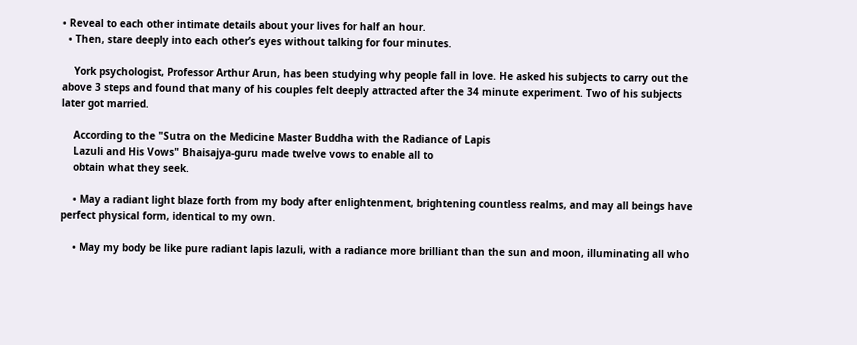• Reveal to each other intimate details about your lives for half an hour.
  • Then, stare deeply into each other’s eyes without talking for four minutes.

    York psychologist, Professor Arthur Arun, has been studying why people fall in love. He asked his subjects to carry out the above 3 steps and found that many of his couples felt deeply attracted after the 34 minute experiment. Two of his subjects later got married.

    According to the "Sutra on the Medicine Master Buddha with the Radiance of Lapis
    Lazuli and His Vows" Bhaisajya-guru made twelve vows to enable all to
    obtain what they seek.

    • May a radiant light blaze forth from my body after enlightenment, brightening countless realms, and may all beings have perfect physical form, identical to my own.

    • May my body be like pure radiant lapis lazuli, with a radiance more brilliant than the sun and moon, illuminating all who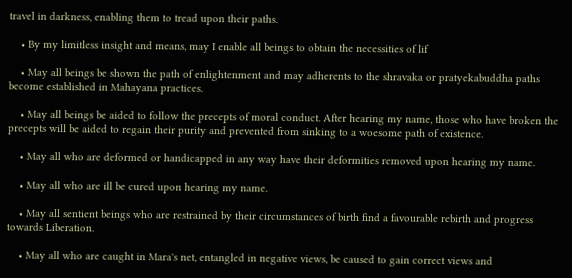travel in darkness, enabling them to tread upon their paths.

    • By my limitless insight and means, may I enable all beings to obtain the necessities of lif

    • May all beings be shown the path of enlightenment and may adherents to the shravaka or pratyekabuddha paths become established in Mahayana practices.

    • May all beings be aided to follow the precepts of moral conduct. After hearing my name, those who have broken the precepts will be aided to regain their purity and prevented from sinking to a woesome path of existence.

    • May all who are deformed or handicapped in any way have their deformities removed upon hearing my name.

    • May all who are ill be cured upon hearing my name.

    • May all sentient beings who are restrained by their circumstances of birth find a favourable rebirth and progress towards Liberation.

    • May all who are caught in Mara's net, entangled in negative views, be caused to gain correct views and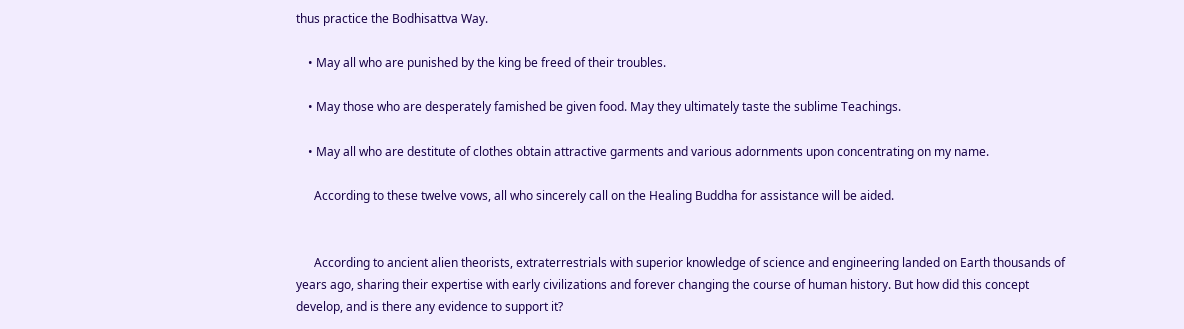thus practice the Bodhisattva Way.

    • May all who are punished by the king be freed of their troubles.

    • May those who are desperately famished be given food. May they ultimately taste the sublime Teachings.

    • May all who are destitute of clothes obtain attractive garments and various adornments upon concentrating on my name.

      According to these twelve vows, all who sincerely call on the Healing Buddha for assistance will be aided.


      According to ancient alien theorists, extraterrestrials with superior knowledge of science and engineering landed on Earth thousands of years ago, sharing their expertise with early civilizations and forever changing the course of human history. But how did this concept develop, and is there any evidence to support it?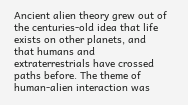Ancient alien theory grew out of the centuries-old idea that life exists on other planets, and that humans and extraterrestrials have crossed paths before. The theme of human-alien interaction was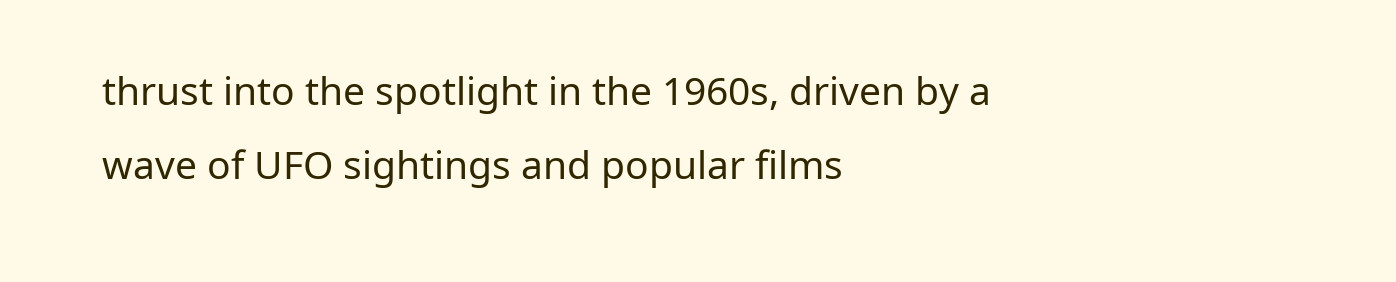thrust into the spotlight in the 1960s, driven by a wave of UFO sightings and popular films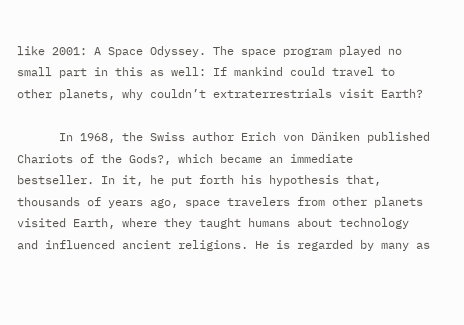like 2001: A Space Odyssey. The space program played no small part in this as well: If mankind could travel to other planets, why couldn’t extraterrestrials visit Earth?

      In 1968, the Swiss author Erich von Däniken published Chariots of the Gods?, which became an immediate bestseller. In it, he put forth his hypothesis that, thousands of years ago, space travelers from other planets visited Earth, where they taught humans about technology and influenced ancient religions. He is regarded by many as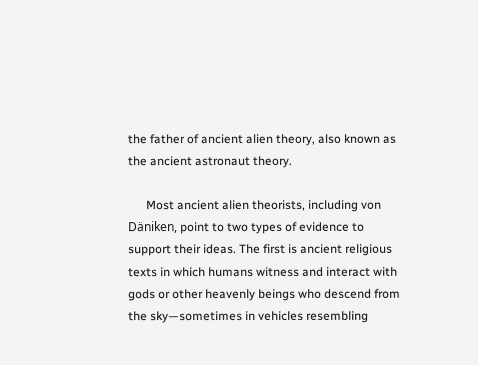the father of ancient alien theory, also known as the ancient astronaut theory.

      Most ancient alien theorists, including von Däniken, point to two types of evidence to support their ideas. The first is ancient religious texts in which humans witness and interact with gods or other heavenly beings who descend from the sky—sometimes in vehicles resembling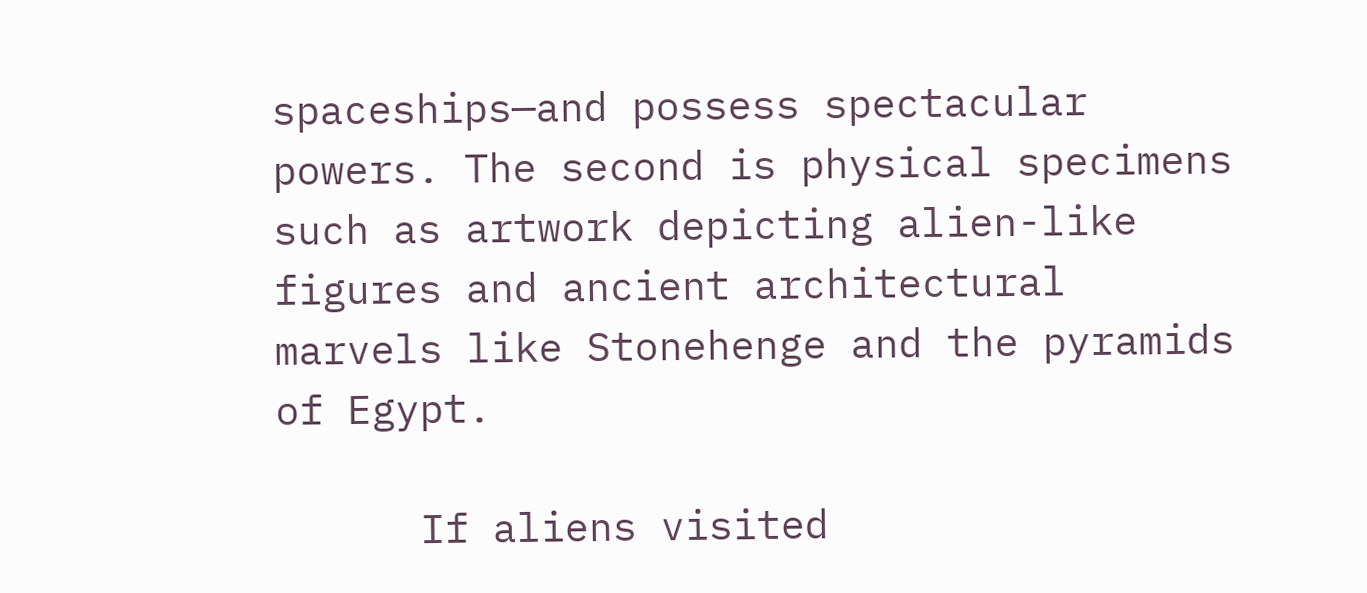spaceships—and possess spectacular powers. The second is physical specimens such as artwork depicting alien-like figures and ancient architectural marvels like Stonehenge and the pyramids of Egypt.

      If aliens visited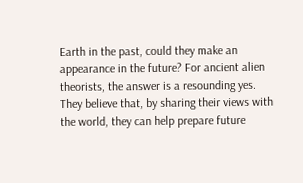Earth in the past, could they make an appearance in the future? For ancient alien theorists, the answer is a resounding yes. They believe that, by sharing their views with the world, they can help prepare future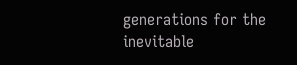generations for the inevitable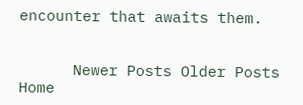encounter that awaits them.


      Newer Posts Older Posts Home